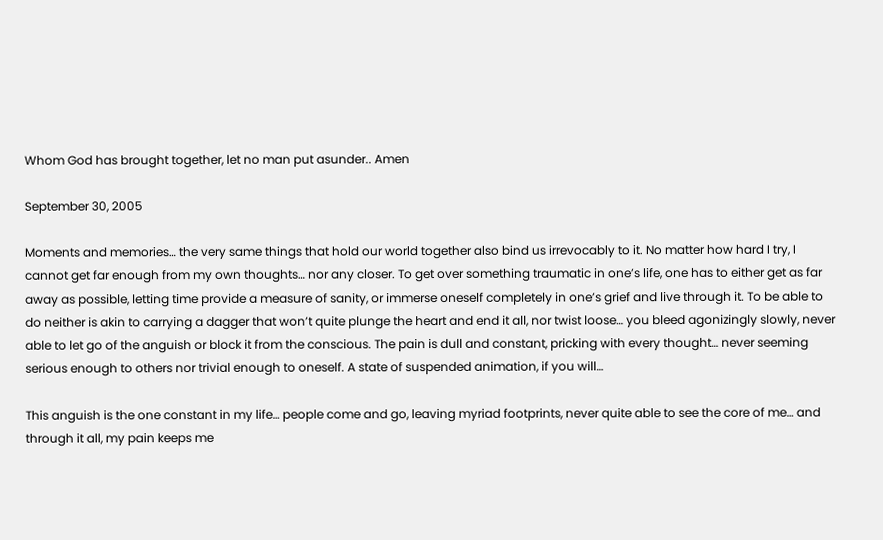Whom God has brought together, let no man put asunder.. Amen

September 30, 2005

Moments and memories… the very same things that hold our world together also bind us irrevocably to it. No matter how hard I try, I cannot get far enough from my own thoughts… nor any closer. To get over something traumatic in one’s life, one has to either get as far away as possible, letting time provide a measure of sanity, or immerse oneself completely in one’s grief and live through it. To be able to do neither is akin to carrying a dagger that won’t quite plunge the heart and end it all, nor twist loose… you bleed agonizingly slowly, never able to let go of the anguish or block it from the conscious. The pain is dull and constant, pricking with every thought… never seeming serious enough to others nor trivial enough to oneself. A state of suspended animation, if you will…

This anguish is the one constant in my life… people come and go, leaving myriad footprints, never quite able to see the core of me… and through it all, my pain keeps me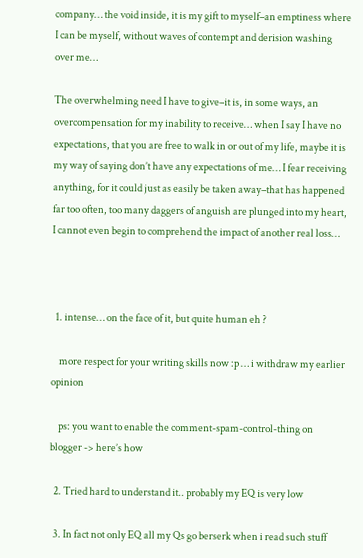company… the void inside, it is my gift to myself–an emptiness where I can be myself, without waves of contempt and derision washing over me…

The overwhelming need I have to give–it is, in some ways, an overcompensation for my inability to receive… when I say I have no expectations, that you are free to walk in or out of my life, maybe it is my way of saying don’t have any expectations of me… I fear receiving anything, for it could just as easily be taken away–that has happened far too often, too many daggers of anguish are plunged into my heart, I cannot even begin to comprehend the impact of another real loss…



  1. intense… on the face of it, but quite human eh ?

    more respect for your writing skills now :p … i withdraw my earlier opinion

    ps: you want to enable the comment-spam-control-thing on blogger -> here’s how

  2. Tried hard to understand it.. probably my EQ is very low

  3. In fact not only EQ all my Qs go berserk when i read such stuff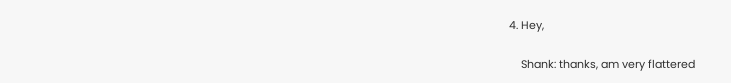4. Hey,

    Shank: thanks, am very flattered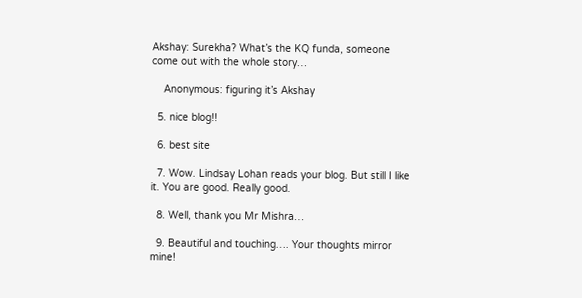Akshay: Surekha? What’s the KQ funda, someone come out with the whole story…

    Anonymous: figuring it’s Akshay

  5. nice blog!!

  6. best site

  7. Wow. Lindsay Lohan reads your blog. But still I like it. You are good. Really good.

  8. Well, thank you Mr Mishra…

  9. Beautiful and touching…. Your thoughts mirror mine!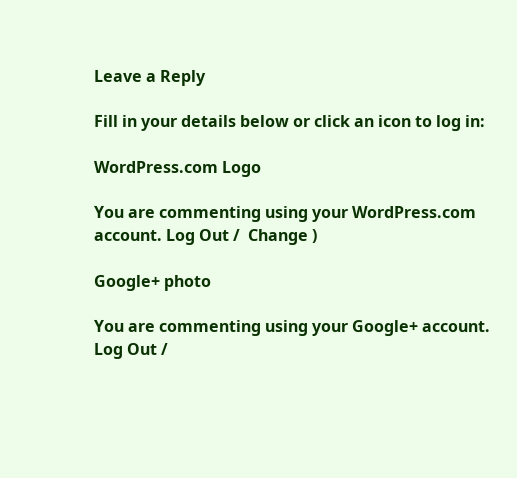Leave a Reply

Fill in your details below or click an icon to log in:

WordPress.com Logo

You are commenting using your WordPress.com account. Log Out /  Change )

Google+ photo

You are commenting using your Google+ account. Log Out /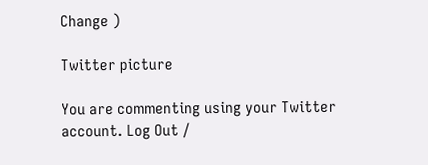Change )

Twitter picture

You are commenting using your Twitter account. Log Out /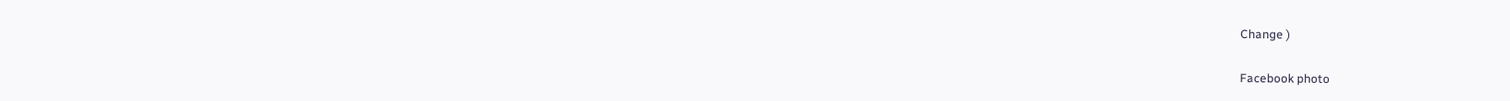Change )

Facebook photo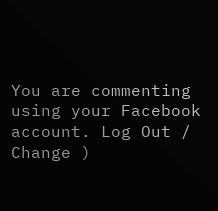You are commenting using your Facebook account. Log Out /  Change )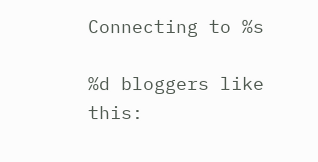Connecting to %s

%d bloggers like this: